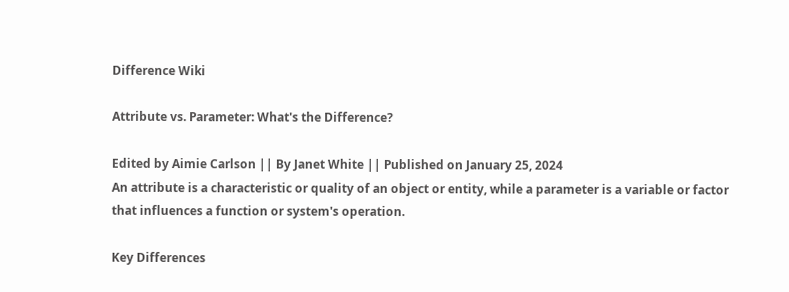Difference Wiki

Attribute vs. Parameter: What's the Difference?

Edited by Aimie Carlson || By Janet White || Published on January 25, 2024
An attribute is a characteristic or quality of an object or entity, while a parameter is a variable or factor that influences a function or system's operation.

Key Differences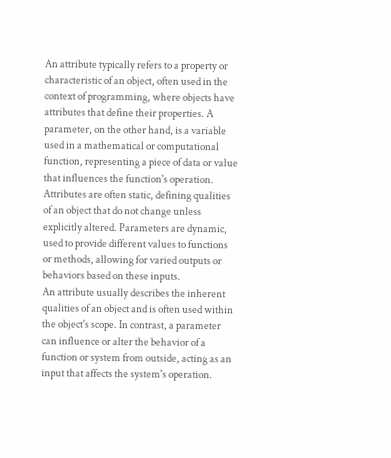An attribute typically refers to a property or characteristic of an object, often used in the context of programming, where objects have attributes that define their properties. A parameter, on the other hand, is a variable used in a mathematical or computational function, representing a piece of data or value that influences the function's operation.
Attributes are often static, defining qualities of an object that do not change unless explicitly altered. Parameters are dynamic, used to provide different values to functions or methods, allowing for varied outputs or behaviors based on these inputs.
An attribute usually describes the inherent qualities of an object and is often used within the object's scope. In contrast, a parameter can influence or alter the behavior of a function or system from outside, acting as an input that affects the system's operation.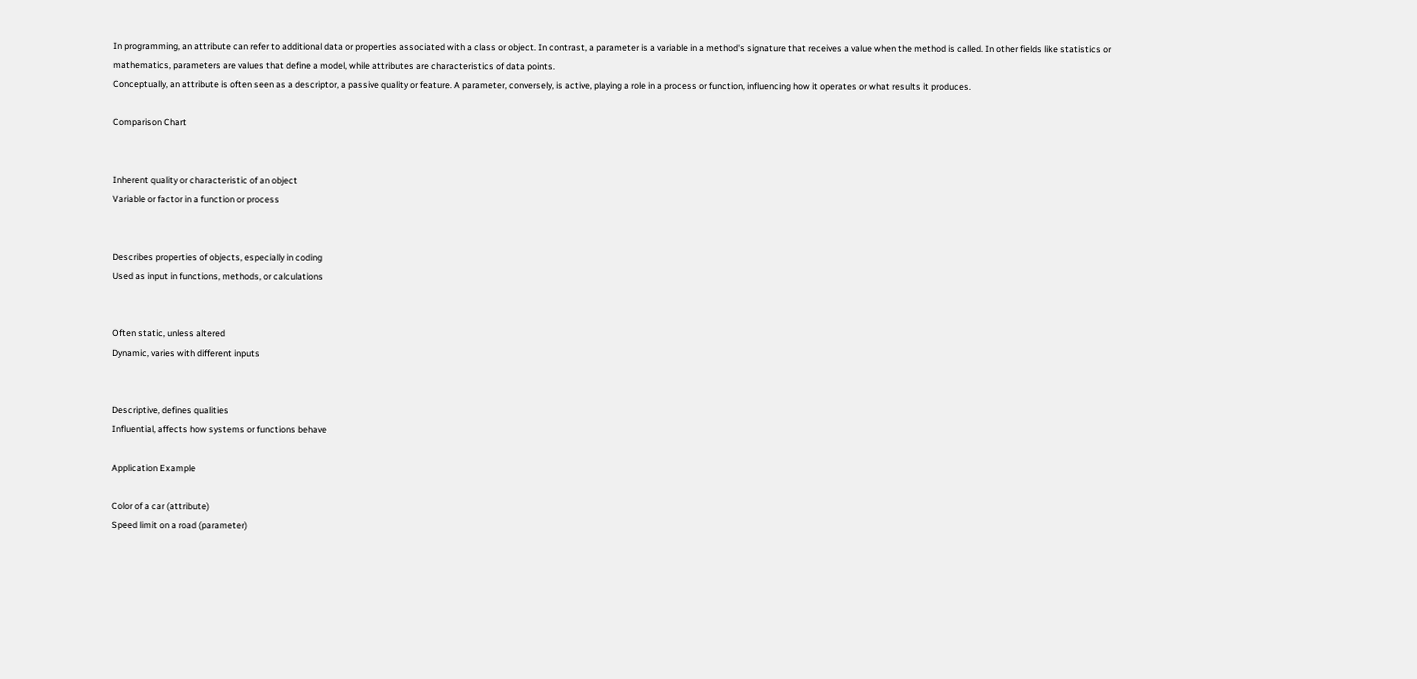In programming, an attribute can refer to additional data or properties associated with a class or object. In contrast, a parameter is a variable in a method's signature that receives a value when the method is called. In other fields like statistics or mathematics, parameters are values that define a model, while attributes are characteristics of data points.
Conceptually, an attribute is often seen as a descriptor, a passive quality or feature. A parameter, conversely, is active, playing a role in a process or function, influencing how it operates or what results it produces.

Comparison Chart


Inherent quality or characteristic of an object
Variable or factor in a function or process


Describes properties of objects, especially in coding
Used as input in functions, methods, or calculations


Often static, unless altered
Dynamic, varies with different inputs


Descriptive, defines qualities
Influential, affects how systems or functions behave

Application Example

Color of a car (attribute)
Speed limit on a road (parameter)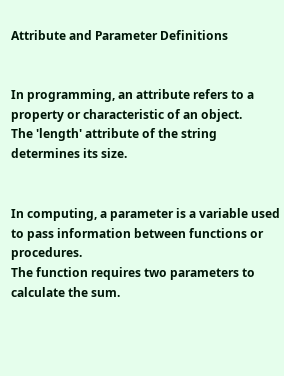Attribute and Parameter Definitions


In programming, an attribute refers to a property or characteristic of an object.
The 'length' attribute of the string determines its size.


In computing, a parameter is a variable used to pass information between functions or procedures.
The function requires two parameters to calculate the sum.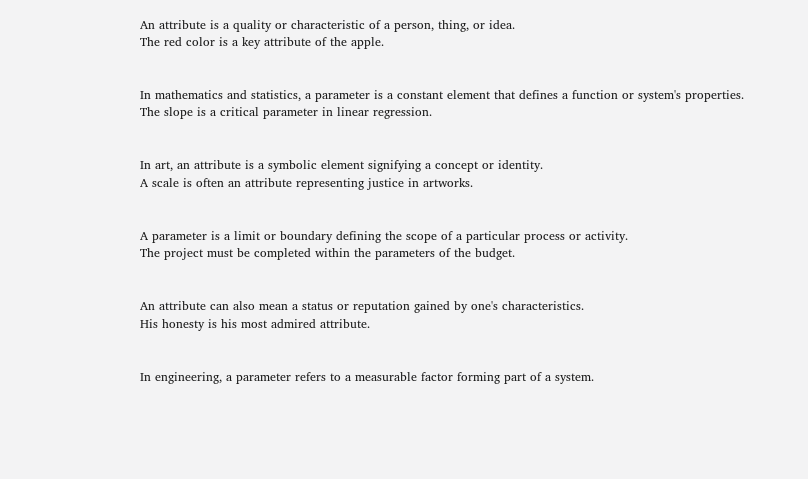An attribute is a quality or characteristic of a person, thing, or idea.
The red color is a key attribute of the apple.


In mathematics and statistics, a parameter is a constant element that defines a function or system's properties.
The slope is a critical parameter in linear regression.


In art, an attribute is a symbolic element signifying a concept or identity.
A scale is often an attribute representing justice in artworks.


A parameter is a limit or boundary defining the scope of a particular process or activity.
The project must be completed within the parameters of the budget.


An attribute can also mean a status or reputation gained by one's characteristics.
His honesty is his most admired attribute.


In engineering, a parameter refers to a measurable factor forming part of a system.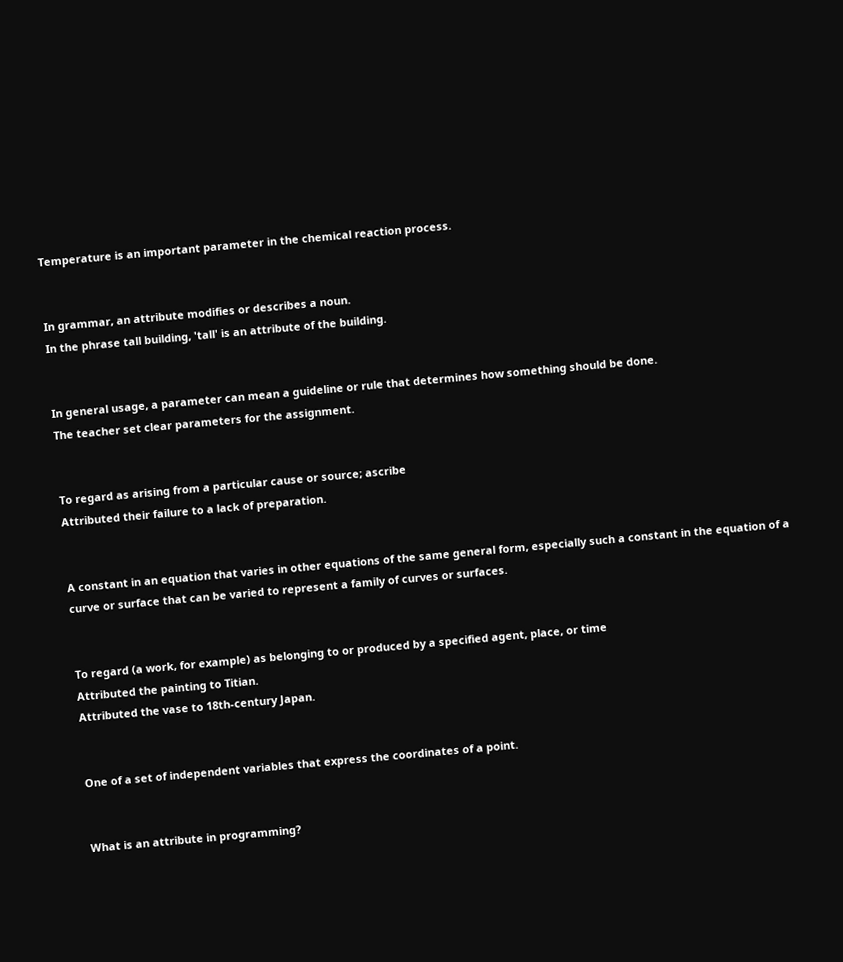Temperature is an important parameter in the chemical reaction process.


In grammar, an attribute modifies or describes a noun.
In the phrase tall building, 'tall' is an attribute of the building.


In general usage, a parameter can mean a guideline or rule that determines how something should be done.
The teacher set clear parameters for the assignment.


To regard as arising from a particular cause or source; ascribe
Attributed their failure to a lack of preparation.


A constant in an equation that varies in other equations of the same general form, especially such a constant in the equation of a curve or surface that can be varied to represent a family of curves or surfaces.


To regard (a work, for example) as belonging to or produced by a specified agent, place, or time
Attributed the painting to Titian.
Attributed the vase to 18th-century Japan.


One of a set of independent variables that express the coordinates of a point.


What is an attribute in programming?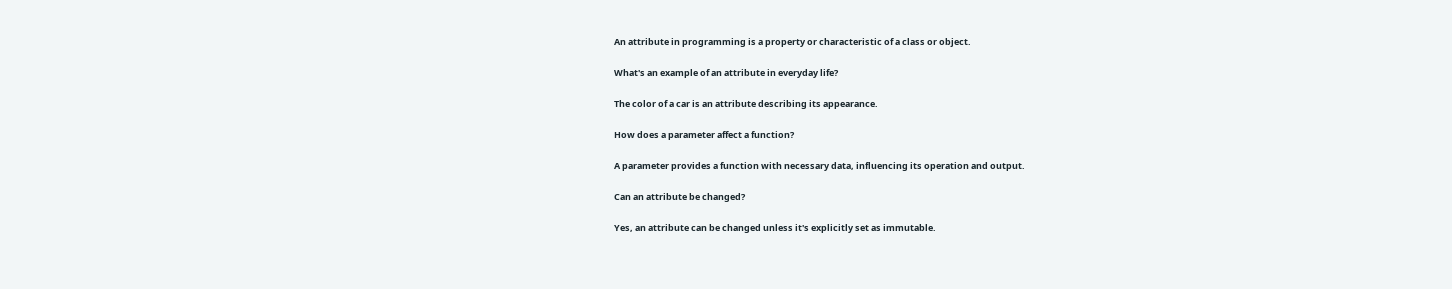An attribute in programming is a property or characteristic of a class or object.

What's an example of an attribute in everyday life?

The color of a car is an attribute describing its appearance.

How does a parameter affect a function?

A parameter provides a function with necessary data, influencing its operation and output.

Can an attribute be changed?

Yes, an attribute can be changed unless it's explicitly set as immutable.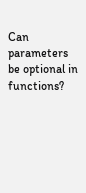Can parameters be optional in functions?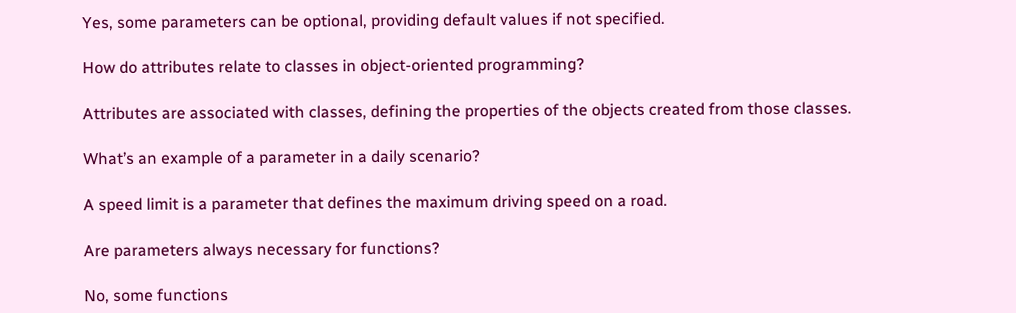Yes, some parameters can be optional, providing default values if not specified.

How do attributes relate to classes in object-oriented programming?

Attributes are associated with classes, defining the properties of the objects created from those classes.

What’s an example of a parameter in a daily scenario?

A speed limit is a parameter that defines the maximum driving speed on a road.

Are parameters always necessary for functions?

No, some functions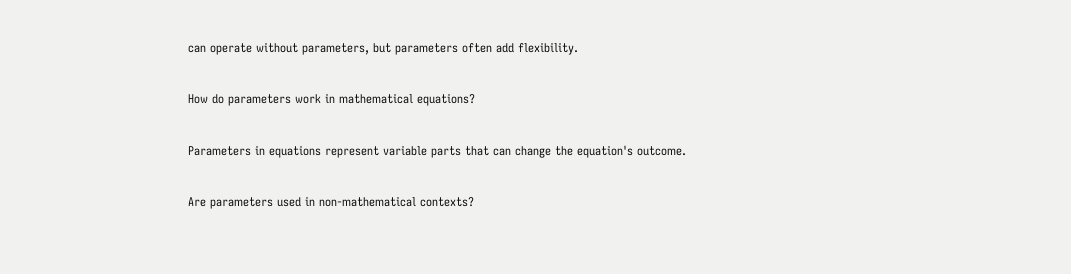can operate without parameters, but parameters often add flexibility.

How do parameters work in mathematical equations?

Parameters in equations represent variable parts that can change the equation's outcome.

Are parameters used in non-mathematical contexts?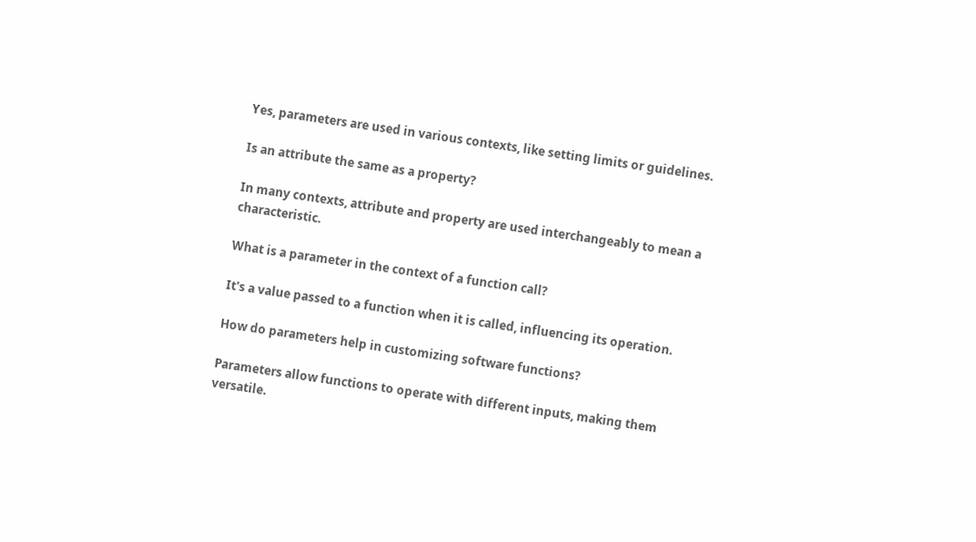Yes, parameters are used in various contexts, like setting limits or guidelines.

Is an attribute the same as a property?

In many contexts, attribute and property are used interchangeably to mean a characteristic.

What is a parameter in the context of a function call?

It's a value passed to a function when it is called, influencing its operation.

How do parameters help in customizing software functions?

Parameters allow functions to operate with different inputs, making them versatile.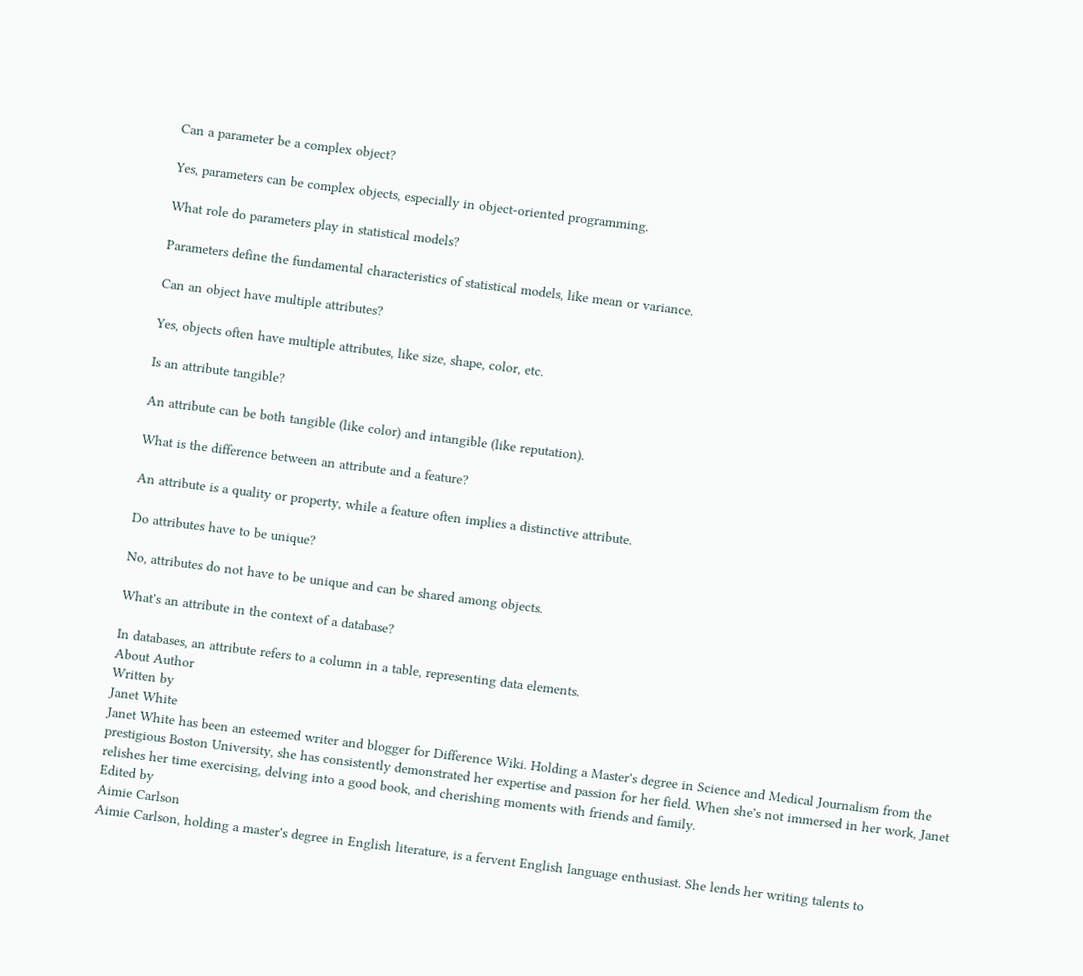Can a parameter be a complex object?

Yes, parameters can be complex objects, especially in object-oriented programming.

What role do parameters play in statistical models?

Parameters define the fundamental characteristics of statistical models, like mean or variance.

Can an object have multiple attributes?

Yes, objects often have multiple attributes, like size, shape, color, etc.

Is an attribute tangible?

An attribute can be both tangible (like color) and intangible (like reputation).

What is the difference between an attribute and a feature?

An attribute is a quality or property, while a feature often implies a distinctive attribute.

Do attributes have to be unique?

No, attributes do not have to be unique and can be shared among objects.

What's an attribute in the context of a database?

In databases, an attribute refers to a column in a table, representing data elements.
About Author
Written by
Janet White
Janet White has been an esteemed writer and blogger for Difference Wiki. Holding a Master's degree in Science and Medical Journalism from the prestigious Boston University, she has consistently demonstrated her expertise and passion for her field. When she's not immersed in her work, Janet relishes her time exercising, delving into a good book, and cherishing moments with friends and family.
Edited by
Aimie Carlson
Aimie Carlson, holding a master's degree in English literature, is a fervent English language enthusiast. She lends her writing talents to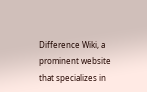Difference Wiki, a prominent website that specializes in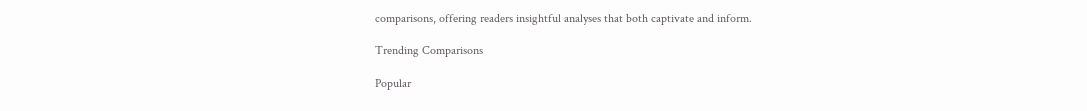comparisons, offering readers insightful analyses that both captivate and inform.

Trending Comparisons

Popular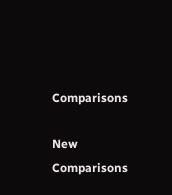Comparisons

New Comparisons